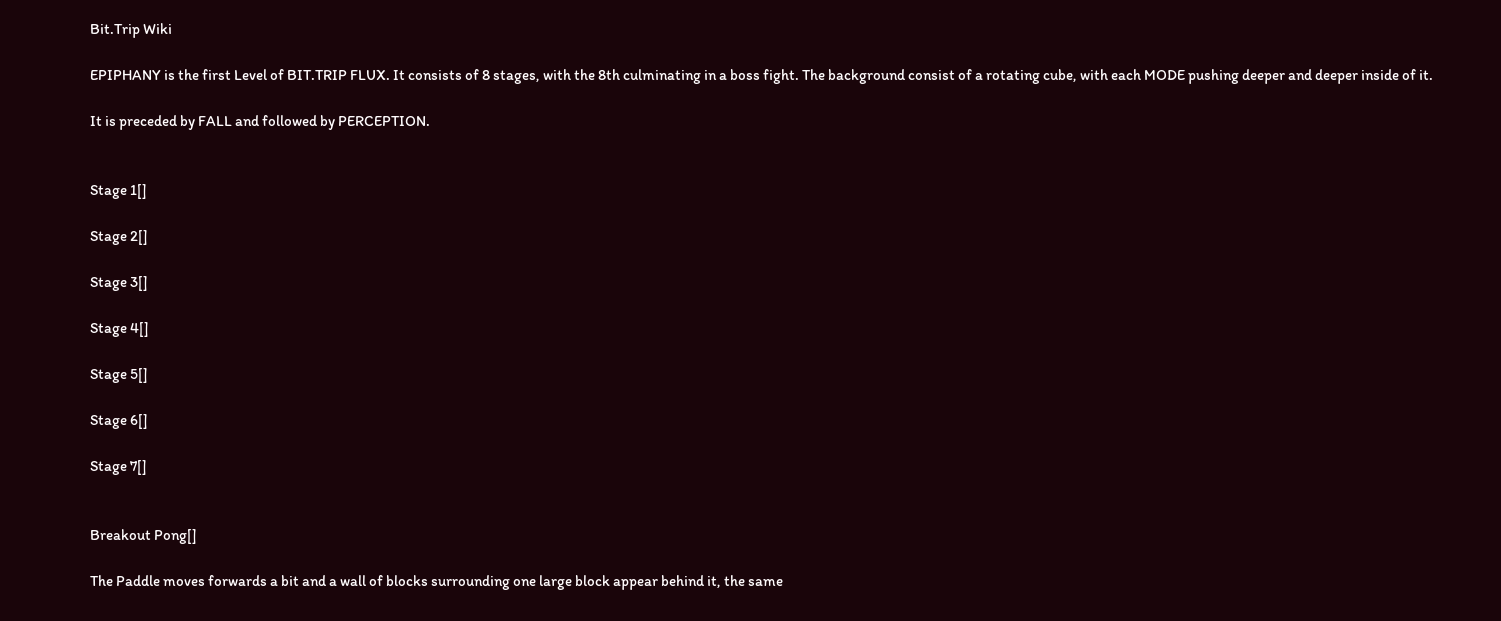Bit.Trip Wiki

EPIPHANY is the first Level of BIT.TRIP FLUX. It consists of 8 stages, with the 8th culminating in a boss fight. The background consist of a rotating cube, with each MODE pushing deeper and deeper inside of it.

It is preceded by FALL and followed by PERCEPTION.


Stage 1[]

Stage 2[]

Stage 3[]

Stage 4[]

Stage 5[]

Stage 6[]

Stage 7[]


Breakout Pong[]

The Paddle moves forwards a bit and a wall of blocks surrounding one large block appear behind it, the same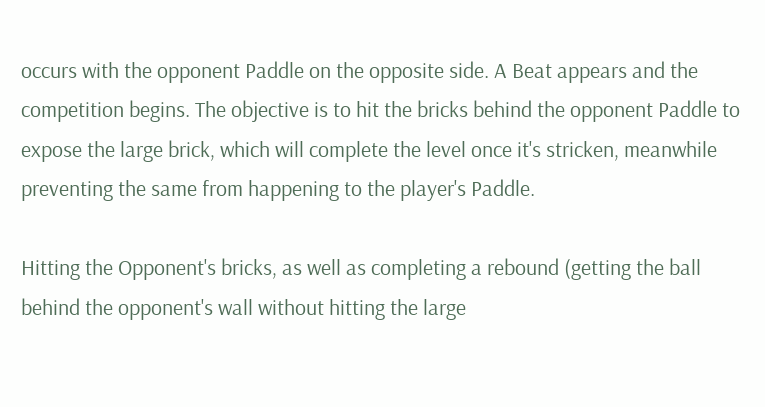occurs with the opponent Paddle on the opposite side. A Beat appears and the competition begins. The objective is to hit the bricks behind the opponent Paddle to expose the large brick, which will complete the level once it's stricken, meanwhile preventing the same from happening to the player's Paddle.

Hitting the Opponent's bricks, as well as completing a rebound (getting the ball behind the opponent's wall without hitting the large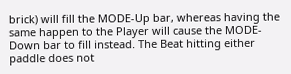brick) will fill the MODE-Up bar, whereas having the same happen to the Player will cause the MODE-Down bar to fill instead. The Beat hitting either paddle does not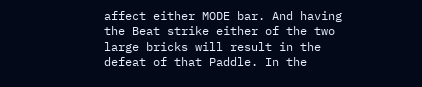affect either MODE bar. And having the Beat strike either of the two large bricks will result in the defeat of that Paddle. In the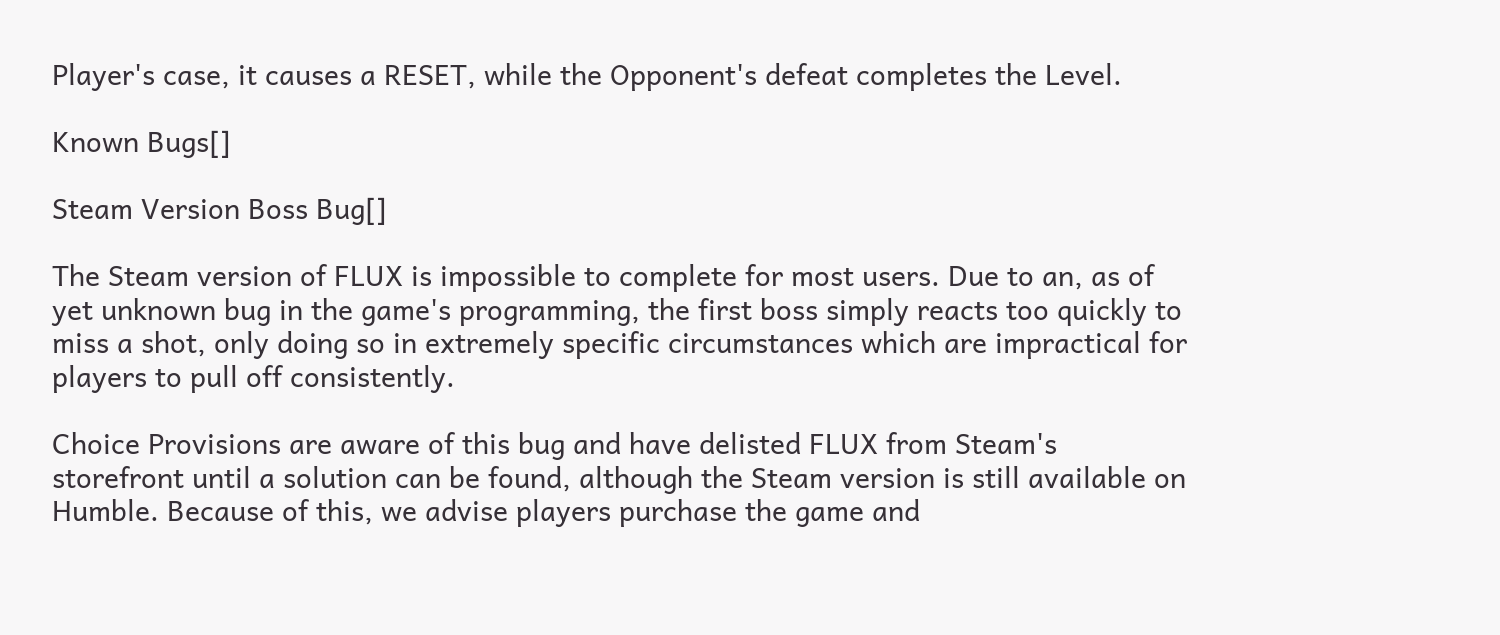Player's case, it causes a RESET, while the Opponent's defeat completes the Level.

Known Bugs[]

Steam Version Boss Bug[]

The Steam version of FLUX is impossible to complete for most users. Due to an, as of yet unknown bug in the game's programming, the first boss simply reacts too quickly to miss a shot, only doing so in extremely specific circumstances which are impractical for players to pull off consistently.

Choice Provisions are aware of this bug and have delisted FLUX from Steam's storefront until a solution can be found, although the Steam version is still available on Humble. Because of this, we advise players purchase the game and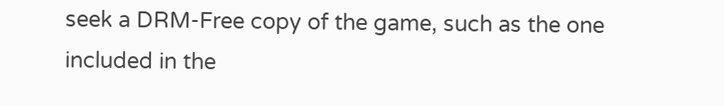seek a DRM-Free copy of the game, such as the one included in the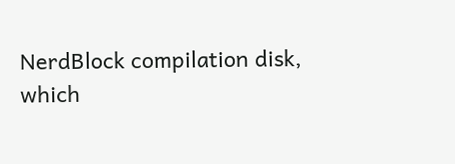NerdBlock compilation disk, which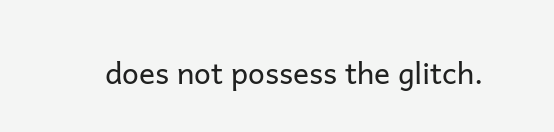does not possess the glitch.